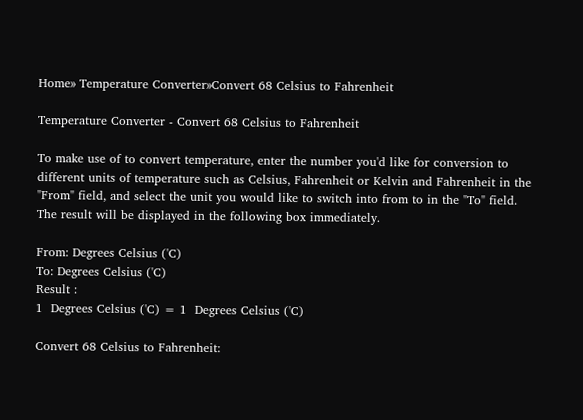Home» Temperature Converter»Convert 68 Celsius to Fahrenheit

Temperature Converter - Convert 68 Celsius to Fahrenheit

To make use of to convert temperature, enter the number you'd like for conversion to different units of temperature such as Celsius, Fahrenheit or Kelvin and Fahrenheit in the "From" field, and select the unit you would like to switch into from to in the "To" field. The result will be displayed in the following box immediately.

From: Degrees Celsius ('C)
To: Degrees Celsius ('C)
Result :
1  Degrees Celsius ('C) = 1  Degrees Celsius ('C)

Convert 68 Celsius to Fahrenheit: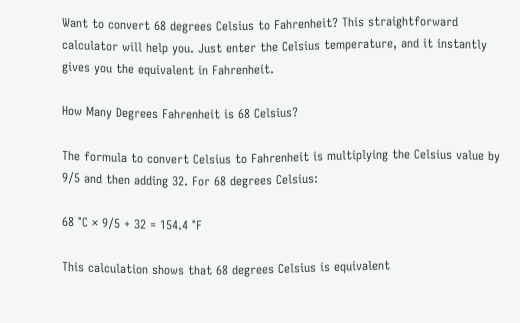Want to convert 68 degrees Celsius to Fahrenheit? This straightforward calculator will help you. Just enter the Celsius temperature, and it instantly gives you the equivalent in Fahrenheit.

How Many Degrees Fahrenheit is 68 Celsius?

The formula to convert Celsius to Fahrenheit is multiplying the Celsius value by 9/5 and then adding 32. For 68 degrees Celsius:

68 °C × 9/5 + 32 = 154.4 °F

This calculation shows that 68 degrees Celsius is equivalent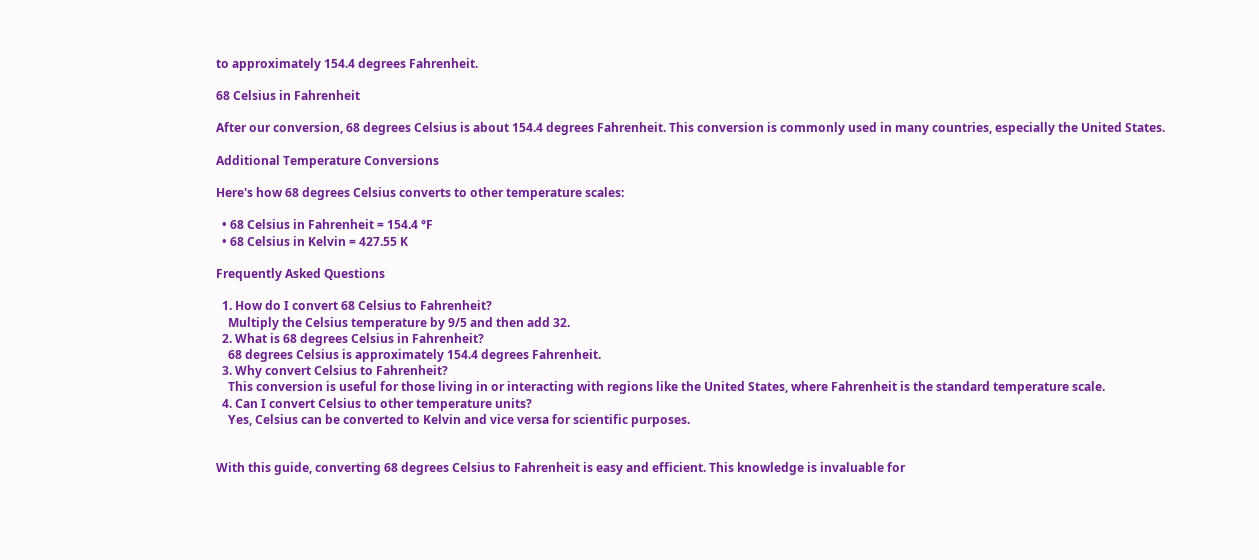to approximately 154.4 degrees Fahrenheit.

68 Celsius in Fahrenheit

After our conversion, 68 degrees Celsius is about 154.4 degrees Fahrenheit. This conversion is commonly used in many countries, especially the United States.

Additional Temperature Conversions

Here's how 68 degrees Celsius converts to other temperature scales:

  • 68 Celsius in Fahrenheit = 154.4 °F
  • 68 Celsius in Kelvin = 427.55 K

Frequently Asked Questions

  1. How do I convert 68 Celsius to Fahrenheit?
    Multiply the Celsius temperature by 9/5 and then add 32.
  2. What is 68 degrees Celsius in Fahrenheit?
    68 degrees Celsius is approximately 154.4 degrees Fahrenheit.
  3. Why convert Celsius to Fahrenheit?
    This conversion is useful for those living in or interacting with regions like the United States, where Fahrenheit is the standard temperature scale.
  4. Can I convert Celsius to other temperature units?
    Yes, Celsius can be converted to Kelvin and vice versa for scientific purposes.


With this guide, converting 68 degrees Celsius to Fahrenheit is easy and efficient. This knowledge is invaluable for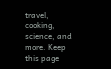travel, cooking, science, and more. Keep this page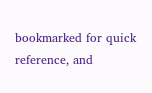bookmarked for quick reference, and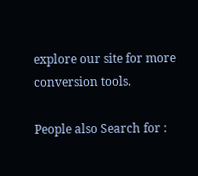explore our site for more conversion tools.

People also Search for :